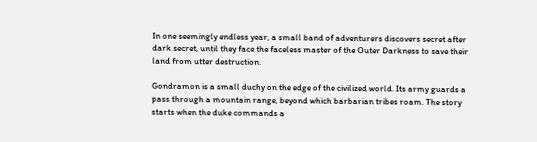In one seemingly endless year, a small band of adventurers discovers secret after dark secret, until they face the faceless master of the Outer Darkness to save their land from utter destruction.

Gondramon is a small duchy on the edge of the civilized world. Its army guards a pass through a mountain range, beyond which barbarian tribes roam. The story starts when the duke commands a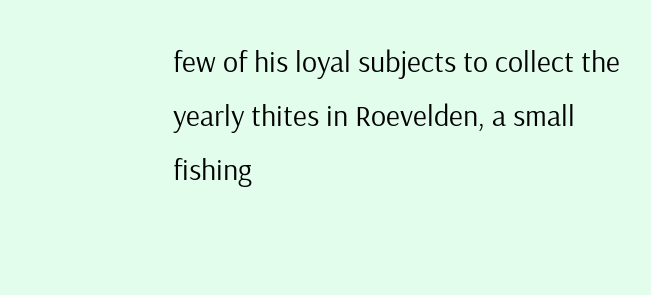few of his loyal subjects to collect the yearly thites in Roevelden, a small fishing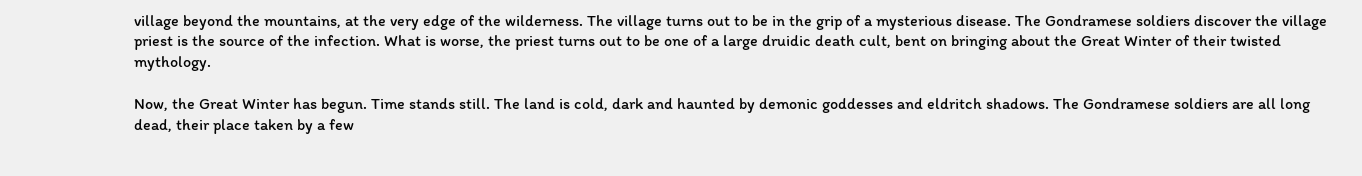village beyond the mountains, at the very edge of the wilderness. The village turns out to be in the grip of a mysterious disease. The Gondramese soldiers discover the village priest is the source of the infection. What is worse, the priest turns out to be one of a large druidic death cult, bent on bringing about the Great Winter of their twisted mythology.

Now, the Great Winter has begun. Time stands still. The land is cold, dark and haunted by demonic goddesses and eldritch shadows. The Gondramese soldiers are all long dead, their place taken by a few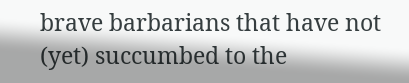brave barbarians that have not (yet) succumbed to the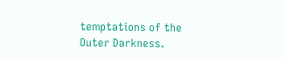temptations of the Outer Darkness.